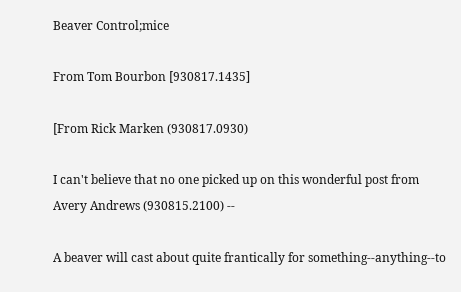Beaver Control;mice

From Tom Bourbon [930817.1435]

[From Rick Marken (930817.0930)

I can't believe that no one picked up on this wonderful post from
Avery Andrews (930815.2100) --

A beaver will cast about quite frantically for something--anything--to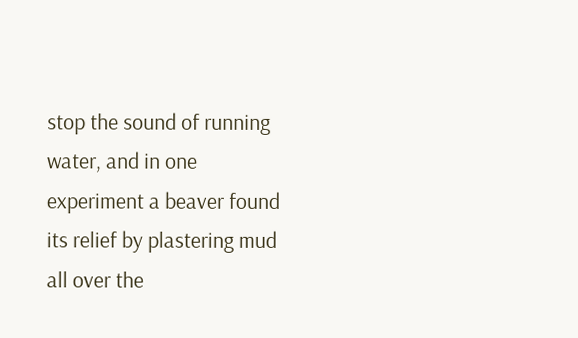stop the sound of running water, and in one experiment a beaver found
its relief by plastering mud all over the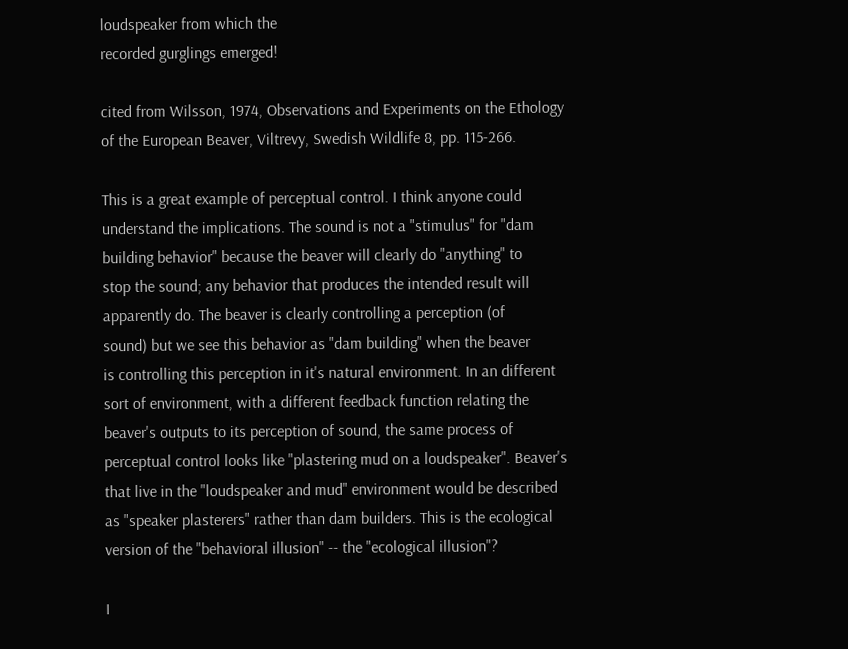loudspeaker from which the
recorded gurglings emerged!

cited from Wilsson, 1974, Observations and Experiments on the Ethology
of the European Beaver, Viltrevy, Swedish Wildlife 8, pp. 115-266.

This is a great example of perceptual control. I think anyone could
understand the implications. The sound is not a "stimulus" for "dam
building behavior" because the beaver will clearly do "anything" to
stop the sound; any behavior that produces the intended result will
apparently do. The beaver is clearly controlling a perception (of
sound) but we see this behavior as "dam building" when the beaver
is controlling this perception in it's natural environment. In an different
sort of environment, with a different feedback function relating the
beaver's outputs to its perception of sound, the same process of
perceptual control looks like "plastering mud on a loudspeaker". Beaver's
that live in the "loudspeaker and mud" environment would be described
as "speaker plasterers" rather than dam builders. This is the ecological
version of the "behavioral illusion" -- the "ecological illusion"?

I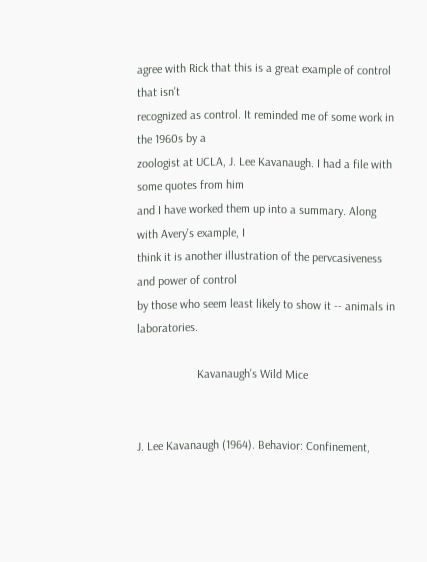agree with Rick that this is a great example of control that isn't
recognized as control. It reminded me of some work in the 1960s by a
zoologist at UCLA, J. Lee Kavanaugh. I had a file with some quotes from him
and I have worked them up into a summary. Along with Avery's example, I
think it is another illustration of the pervcasiveness and power of control
by those who seem least likely to show it -- animals in laboratories.

                    Kavanaugh's Wild Mice


J. Lee Kavanaugh (1964). Behavior: Confinement,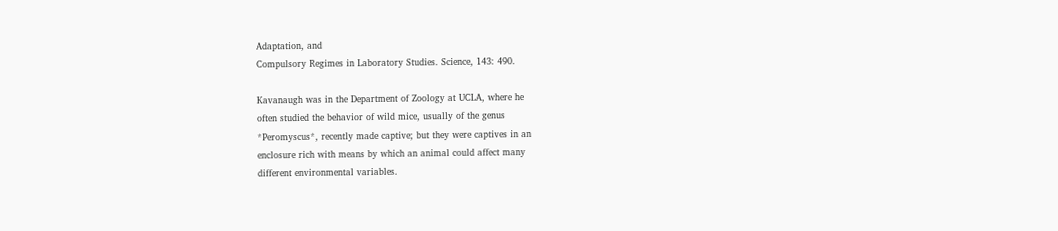Adaptation, and
Compulsory Regimes in Laboratory Studies. Science, 143: 490.

Kavanaugh was in the Department of Zoology at UCLA, where he
often studied the behavior of wild mice, usually of the genus
*Peromyscus*, recently made captive; but they were captives in an
enclosure rich with means by which an animal could affect many
different environmental variables.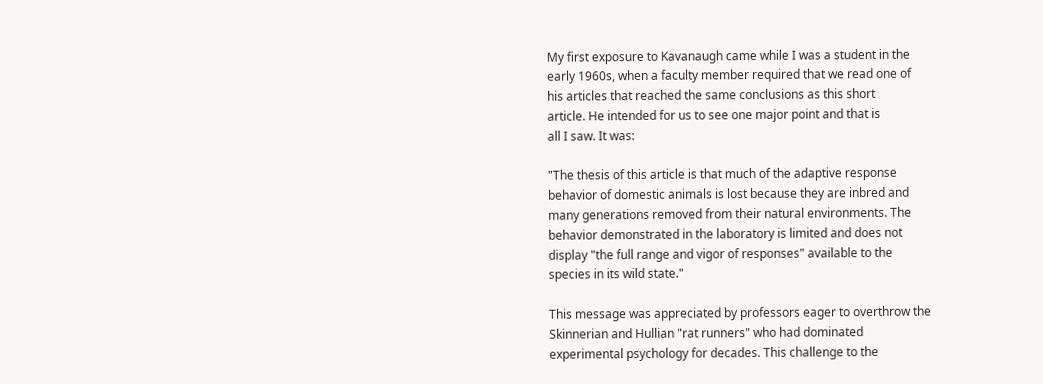My first exposure to Kavanaugh came while I was a student in the
early 1960s, when a faculty member required that we read one of
his articles that reached the same conclusions as this short
article. He intended for us to see one major point and that is
all I saw. It was:

"The thesis of this article is that much of the adaptive response
behavior of domestic animals is lost because they are inbred and
many generations removed from their natural environments. The
behavior demonstrated in the laboratory is limited and does not
display "the full range and vigor of responses" available to the
species in its wild state."

This message was appreciated by professors eager to overthrow the
Skinnerian and Hullian "rat runners" who had dominated
experimental psychology for decades. This challenge to the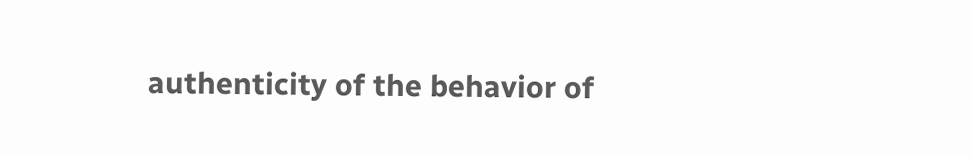authenticity of the behavior of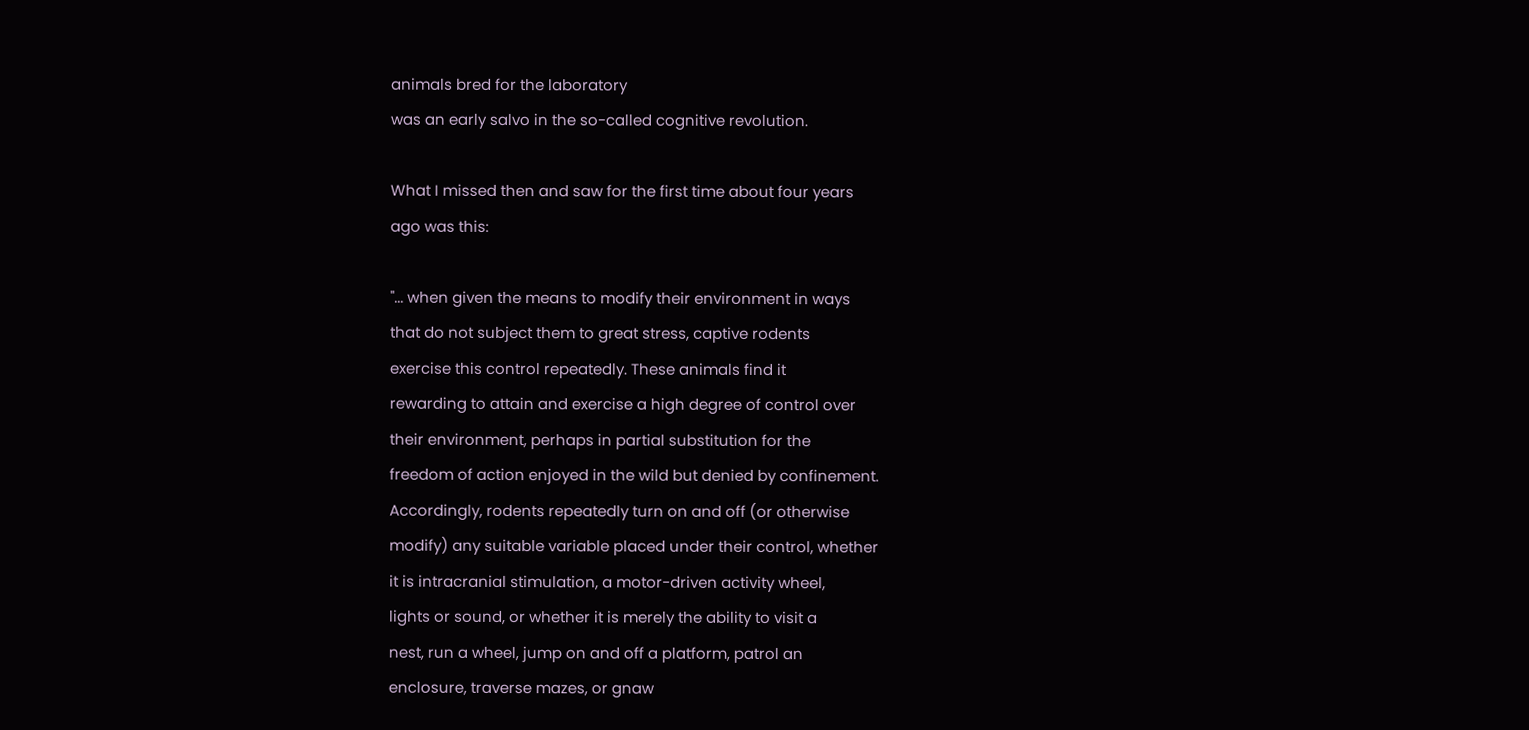animals bred for the laboratory
was an early salvo in the so-called cognitive revolution.

What I missed then and saw for the first time about four years
ago was this:

"... when given the means to modify their environment in ways
that do not subject them to great stress, captive rodents
exercise this control repeatedly. These animals find it
rewarding to attain and exercise a high degree of control over
their environment, perhaps in partial substitution for the
freedom of action enjoyed in the wild but denied by confinement.
Accordingly, rodents repeatedly turn on and off (or otherwise
modify) any suitable variable placed under their control, whether
it is intracranial stimulation, a motor-driven activity wheel,
lights or sound, or whether it is merely the ability to visit a
nest, run a wheel, jump on and off a platform, patrol an
enclosure, traverse mazes, or gnaw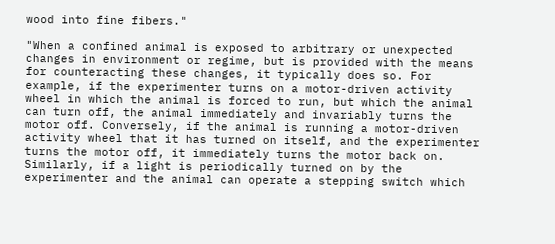wood into fine fibers."

"When a confined animal is exposed to arbitrary or unexpected
changes in environment or regime, but is provided with the means
for counteracting these changes, it typically does so. For
example, if the experimenter turns on a motor-driven activity
wheel in which the animal is forced to run, but which the animal
can turn off, the animal immediately and invariably turns the
motor off. Conversely, if the animal is running a motor-driven
activity wheel that it has turned on itself, and the experimenter
turns the motor off, it immediately turns the motor back on.
Similarly, if a light is periodically turned on by the
experimenter and the animal can operate a stepping switch which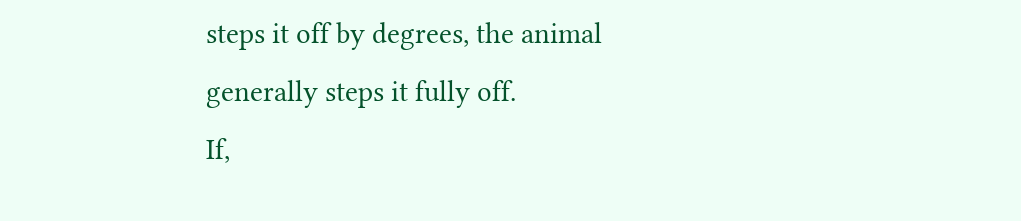steps it off by degrees, the animal generally steps it fully off.
If,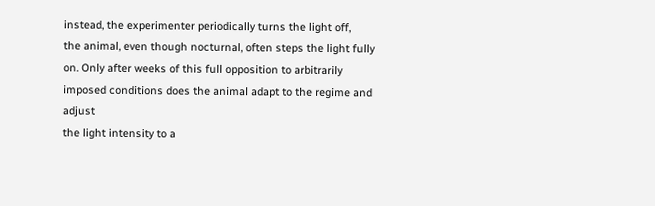instead, the experimenter periodically turns the light off,
the animal, even though nocturnal, often steps the light fully
on. Only after weeks of this full opposition to arbitrarily
imposed conditions does the animal adapt to the regime and adjust
the light intensity to a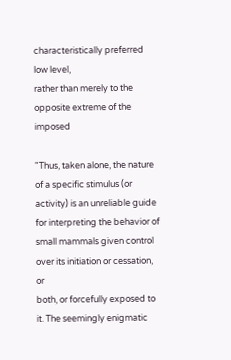characteristically preferred low level,
rather than merely to the opposite extreme of the imposed

"Thus, taken alone, the nature of a specific stimulus (or
activity) is an unreliable guide for interpreting the behavior of
small mammals given control over its initiation or cessation, or
both, or forcefully exposed to it. The seemingly enigmatic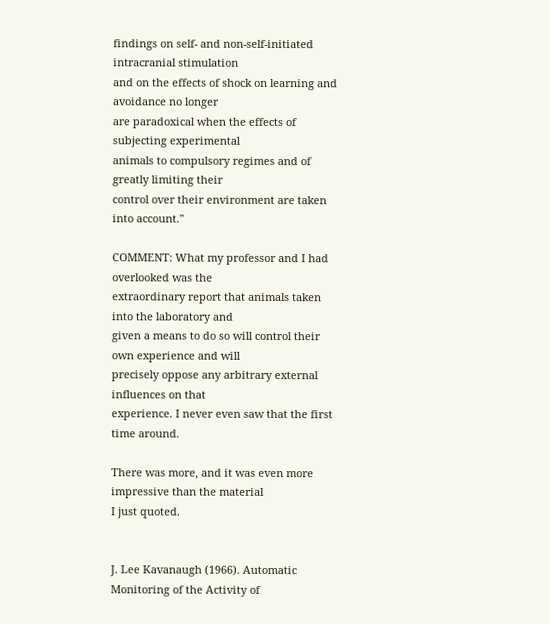findings on self- and non-self-initiated intracranial stimulation
and on the effects of shock on learning and avoidance no longer
are paradoxical when the effects of subjecting experimental
animals to compulsory regimes and of greatly limiting their
control over their environment are taken into account."

COMMENT: What my professor and I had overlooked was the
extraordinary report that animals taken into the laboratory and
given a means to do so will control their own experience and will
precisely oppose any arbitrary external influences on that
experience. I never even saw that the first time around.

There was more, and it was even more impressive than the material
I just quoted.


J. Lee Kavanaugh (1966). Automatic Monitoring of the Activity of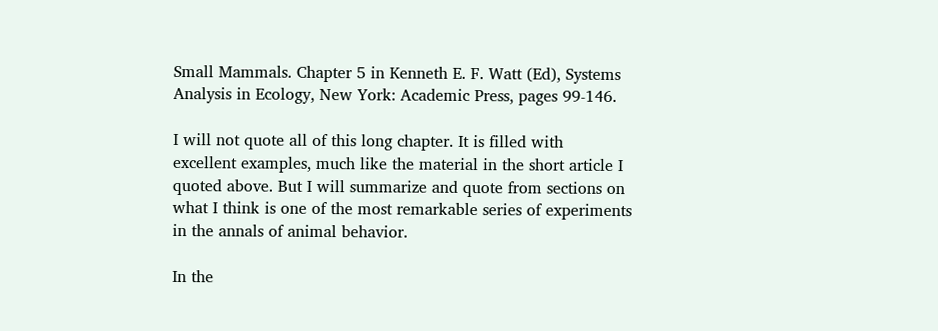Small Mammals. Chapter 5 in Kenneth E. F. Watt (Ed), Systems
Analysis in Ecology, New York: Academic Press, pages 99-146.

I will not quote all of this long chapter. It is filled with
excellent examples, much like the material in the short article I
quoted above. But I will summarize and quote from sections on
what I think is one of the most remarkable series of experiments
in the annals of animal behavior.

In the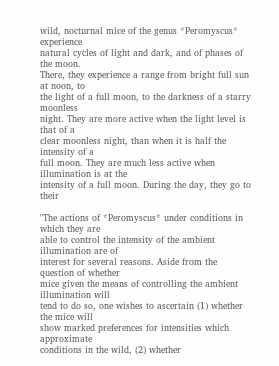wild, nocturnal mice of the genus *Peromyscus* experience
natural cycles of light and dark, and of phases of the moon.
There, they experience a range from bright full sun at noon, to
the light of a full moon, to the darkness of a starry moonless
night. They are more active when the light level is that of a
clear moonless night, than when it is half the intensity of a
full moon. They are much less active when illumination is at the
intensity of a full moon. During the day, they go to their

"The actions of *Peromyscus* under conditions in which they are
able to control the intensity of the ambient illumination are of
interest for several reasons. Aside from the question of whether
mice given the means of controlling the ambient illumination will
tend to do so, one wishes to ascertain (1) whether the mice will
show marked preferences for intensities which approximate
conditions in the wild, (2) whether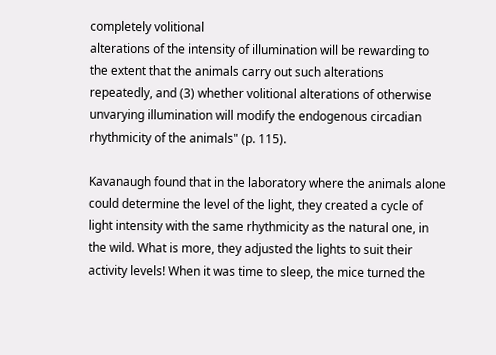completely volitional
alterations of the intensity of illumination will be rewarding to
the extent that the animals carry out such alterations
repeatedly, and (3) whether volitional alterations of otherwise
unvarying illumination will modify the endogenous circadian
rhythmicity of the animals" (p. 115).

Kavanaugh found that in the laboratory where the animals alone
could determine the level of the light, they created a cycle of
light intensity with the same rhythmicity as the natural one, in
the wild. What is more, they adjusted the lights to suit their
activity levels! When it was time to sleep, the mice turned the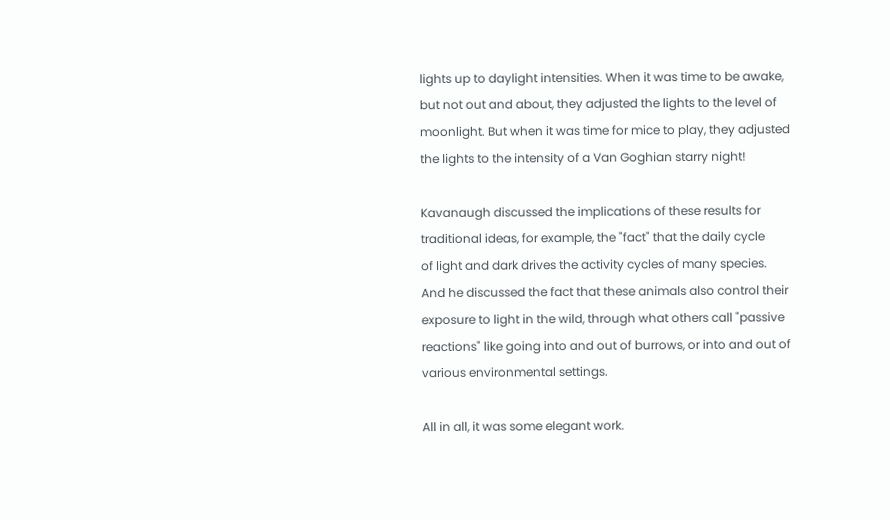lights up to daylight intensities. When it was time to be awake,
but not out and about, they adjusted the lights to the level of
moonlight. But when it was time for mice to play, they adjusted
the lights to the intensity of a Van Goghian starry night!

Kavanaugh discussed the implications of these results for
traditional ideas, for example, the "fact" that the daily cycle
of light and dark drives the activity cycles of many species.
And he discussed the fact that these animals also control their
exposure to light in the wild, through what others call "passive
reactions" like going into and out of burrows, or into and out of
various environmental settings.

All in all, it was some elegant work.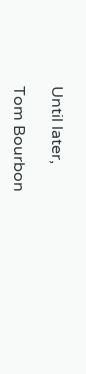Until later,

Tom Bourbon